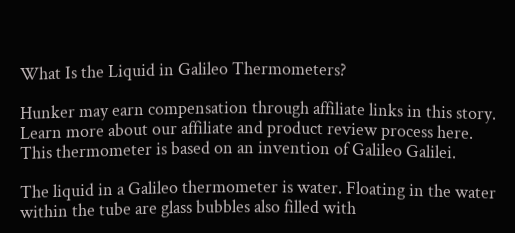What Is the Liquid in Galileo Thermometers?

Hunker may earn compensation through affiliate links in this story. Learn more about our affiliate and product review process here.
This thermometer is based on an invention of Galileo Galilei.

The liquid in a Galileo thermometer is water. Floating in the water within the tube are glass bubbles also filled with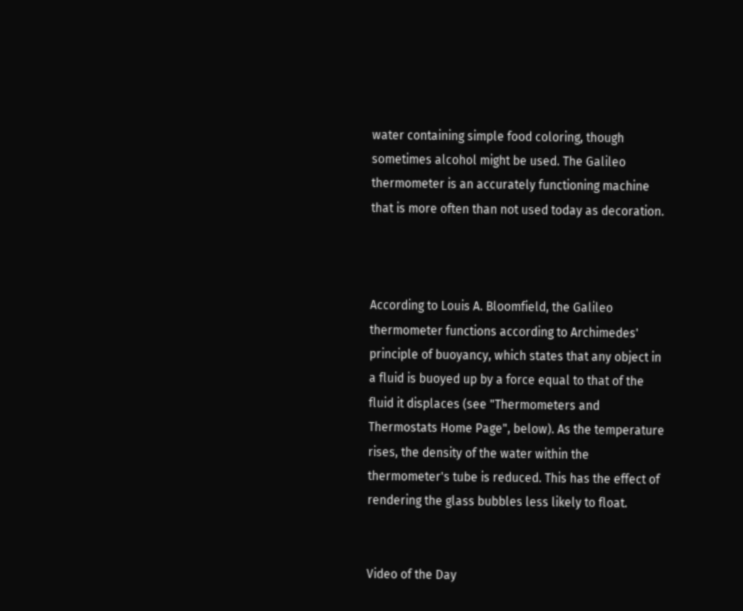water containing simple food coloring, though sometimes alcohol might be used. The Galileo thermometer is an accurately functioning machine that is more often than not used today as decoration.



According to Louis A. Bloomfield, the Galileo thermometer functions according to Archimedes' principle of buoyancy, which states that any object in a fluid is buoyed up by a force equal to that of the fluid it displaces (see "Thermometers and Thermostats Home Page", below). As the temperature rises, the density of the water within the thermometer's tube is reduced. This has the effect of rendering the glass bubbles less likely to float.


Video of the Day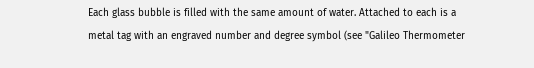Each glass bubble is filled with the same amount of water. Attached to each is a metal tag with an engraved number and degree symbol (see "Galileo Thermometer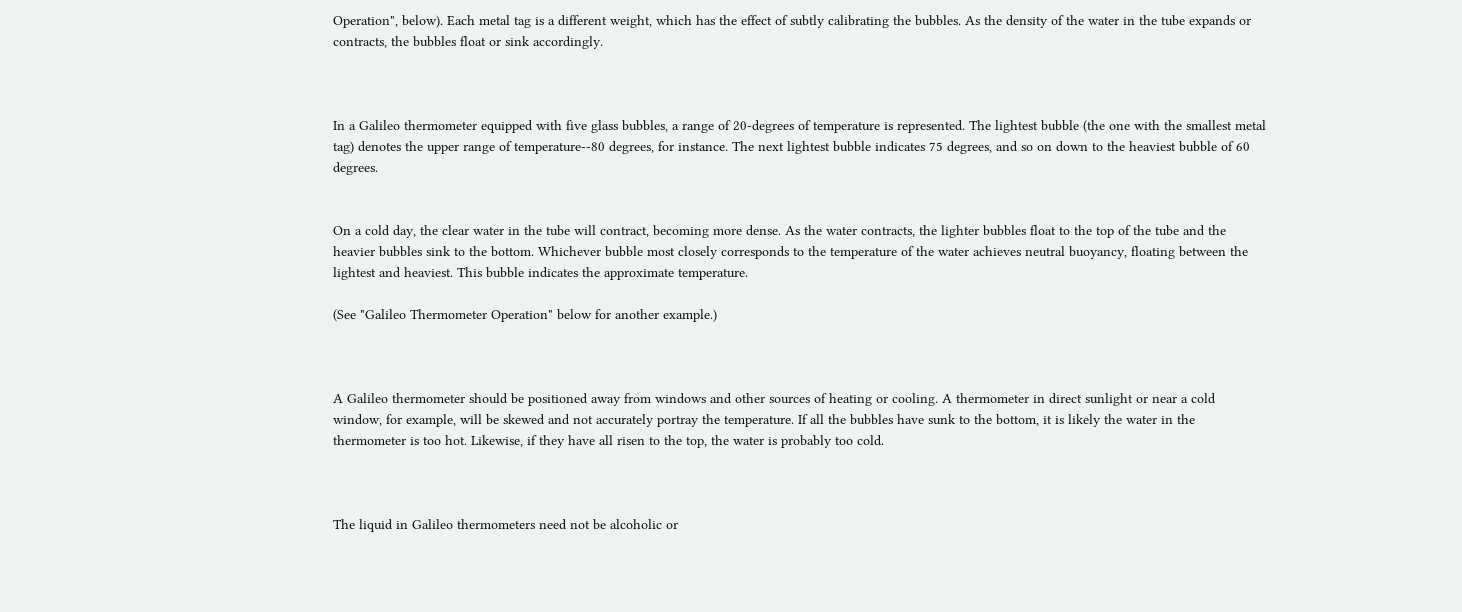Operation", below). Each metal tag is a different weight, which has the effect of subtly calibrating the bubbles. As the density of the water in the tube expands or contracts, the bubbles float or sink accordingly.



In a Galileo thermometer equipped with five glass bubbles, a range of 20-degrees of temperature is represented. The lightest bubble (the one with the smallest metal tag) denotes the upper range of temperature--80 degrees, for instance. The next lightest bubble indicates 75 degrees, and so on down to the heaviest bubble of 60 degrees.


On a cold day, the clear water in the tube will contract, becoming more dense. As the water contracts, the lighter bubbles float to the top of the tube and the heavier bubbles sink to the bottom. Whichever bubble most closely corresponds to the temperature of the water achieves neutral buoyancy, floating between the lightest and heaviest. This bubble indicates the approximate temperature.

(See "Galileo Thermometer Operation" below for another example.)



A Galileo thermometer should be positioned away from windows and other sources of heating or cooling. A thermometer in direct sunlight or near a cold window, for example, will be skewed and not accurately portray the temperature. If all the bubbles have sunk to the bottom, it is likely the water in the thermometer is too hot. Likewise, if they have all risen to the top, the water is probably too cold.



The liquid in Galileo thermometers need not be alcoholic or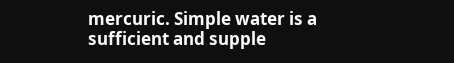mercuric. Simple water is a sufficient and supple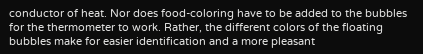conductor of heat. Nor does food-coloring have to be added to the bubbles for the thermometer to work. Rather, the different colors of the floating bubbles make for easier identification and a more pleasant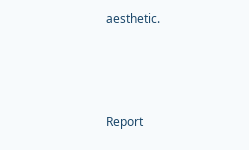aesthetic.



Report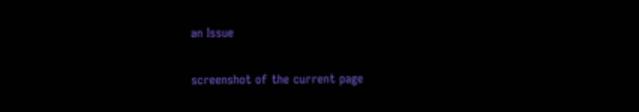an Issue

screenshot of the current page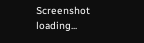Screenshot loading...